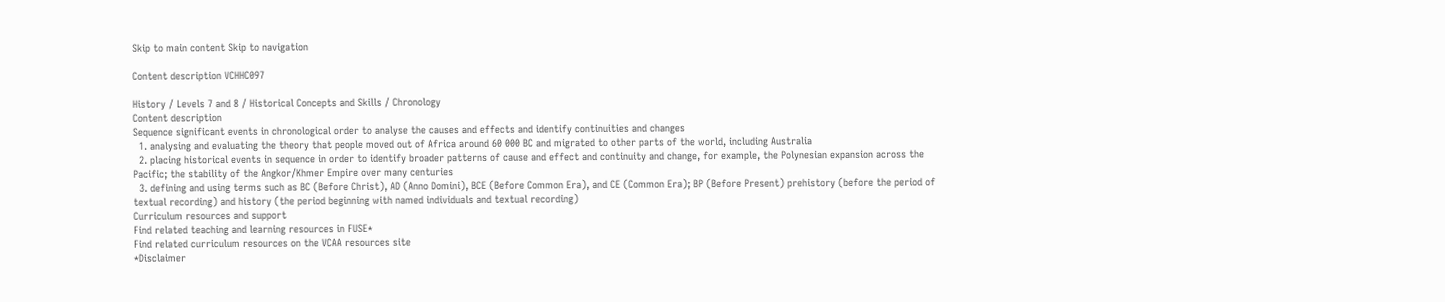Skip to main content Skip to navigation

Content description VCHHC097

History / Levels 7 and 8 / Historical Concepts and Skills / Chronology
Content description
Sequence significant events in chronological order to analyse the causes and effects and identify continuities and changes
  1. analysing and evaluating the theory that people moved out of Africa around 60 000 BC and migrated to other parts of the world, including Australia
  2. placing historical events in sequence in order to identify broader patterns of cause and effect and continuity and change, for example, the Polynesian expansion across the Pacific; the stability of the Angkor/Khmer Empire over many centuries
  3. defining and using terms such as BC (Before Christ), AD (Anno Domini), BCE (Before Common Era), and CE (Common Era); BP (Before Present) prehistory (before the period of textual recording) and history (the period beginning with named individuals and textual recording)
Curriculum resources and support
Find related teaching and learning resources in FUSE*
Find related curriculum resources on the VCAA resources site
*Disclaimer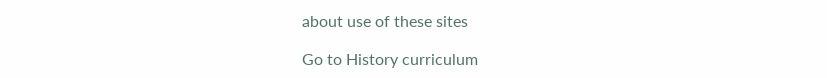about use of these sites

Go to History curriculum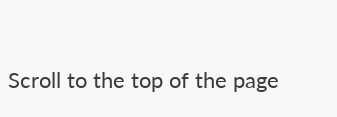Scroll to the top of the page